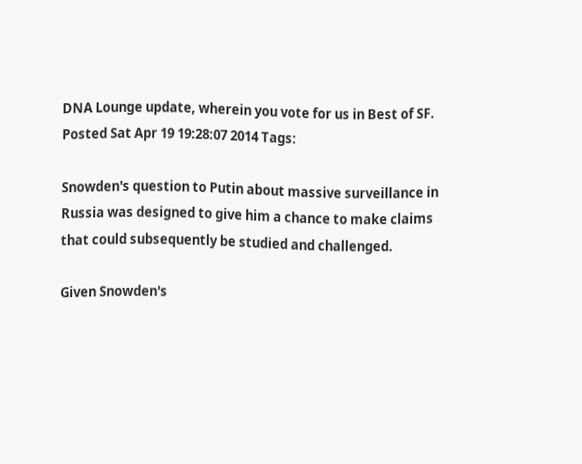DNA Lounge update, wherein you vote for us in Best of SF.
Posted Sat Apr 19 19:28:07 2014 Tags:

Snowden's question to Putin about massive surveillance in Russia was designed to give him a chance to make claims that could subsequently be studied and challenged.

Given Snowden's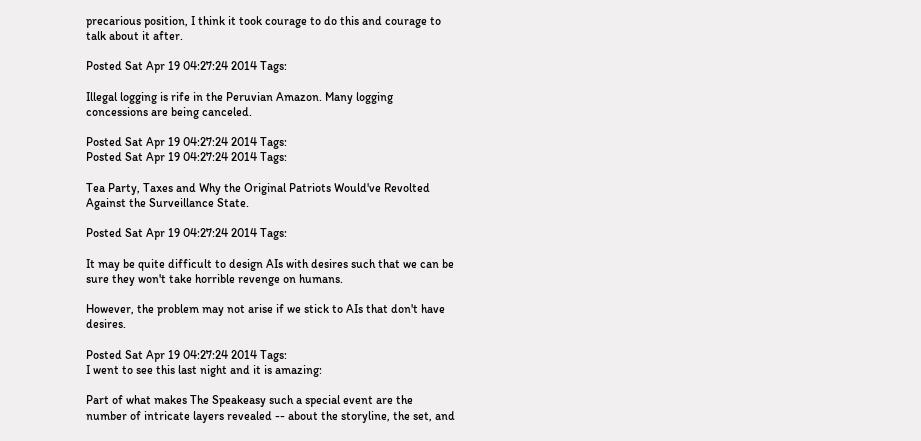precarious position, I think it took courage to do this and courage to talk about it after.

Posted Sat Apr 19 04:27:24 2014 Tags:

Illegal logging is rife in the Peruvian Amazon. Many logging concessions are being canceled.

Posted Sat Apr 19 04:27:24 2014 Tags:
Posted Sat Apr 19 04:27:24 2014 Tags:

Tea Party, Taxes and Why the Original Patriots Would've Revolted Against the Surveillance State.

Posted Sat Apr 19 04:27:24 2014 Tags:

It may be quite difficult to design AIs with desires such that we can be sure they won't take horrible revenge on humans.

However, the problem may not arise if we stick to AIs that don't have desires.

Posted Sat Apr 19 04:27:24 2014 Tags:
I went to see this last night and it is amazing:

Part of what makes The Speakeasy such a special event are the number of intricate layers revealed -- about the storyline, the set, and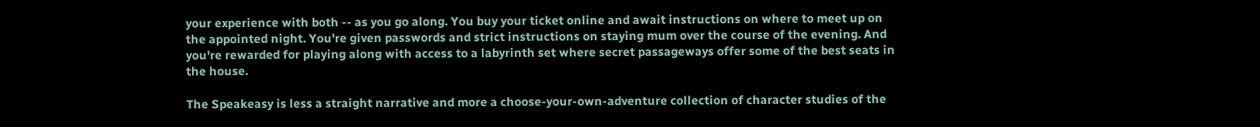your experience with both -- as you go along. You buy your ticket online and await instructions on where to meet up on the appointed night. You're given passwords and strict instructions on staying mum over the course of the evening. And you're rewarded for playing along with access to a labyrinth set where secret passageways offer some of the best seats in the house.

The Speakeasy is less a straight narrative and more a choose-your-own-adventure collection of character studies of the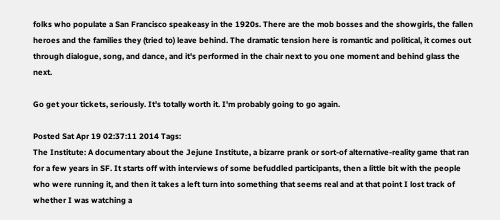folks who populate a San Francisco speakeasy in the 1920s. There are the mob bosses and the showgirls, the fallen heroes and the families they (tried to) leave behind. The dramatic tension here is romantic and political, it comes out through dialogue, song, and dance, and it's performed in the chair next to you one moment and behind glass the next.

Go get your tickets, seriously. It's totally worth it. I'm probably going to go again.

Posted Sat Apr 19 02:37:11 2014 Tags:
The Institute: A documentary about the Jejune Institute, a bizarre prank or sort-of alternative-reality game that ran for a few years in SF. It starts off with interviews of some befuddled participants, then a little bit with the people who were running it, and then it takes a left turn into something that seems real and at that point I lost track of whether I was watching a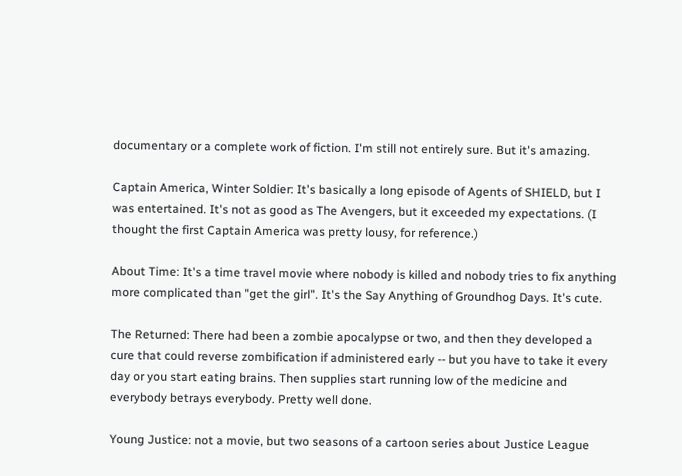documentary or a complete work of fiction. I'm still not entirely sure. But it's amazing.

Captain America, Winter Soldier: It's basically a long episode of Agents of SHIELD, but I was entertained. It's not as good as The Avengers, but it exceeded my expectations. (I thought the first Captain America was pretty lousy, for reference.)

About Time: It's a time travel movie where nobody is killed and nobody tries to fix anything more complicated than "get the girl". It's the Say Anything of Groundhog Days. It's cute.

The Returned: There had been a zombie apocalypse or two, and then they developed a cure that could reverse zombification if administered early -- but you have to take it every day or you start eating brains. Then supplies start running low of the medicine and everybody betrays everybody. Pretty well done.

Young Justice: not a movie, but two seasons of a cartoon series about Justice League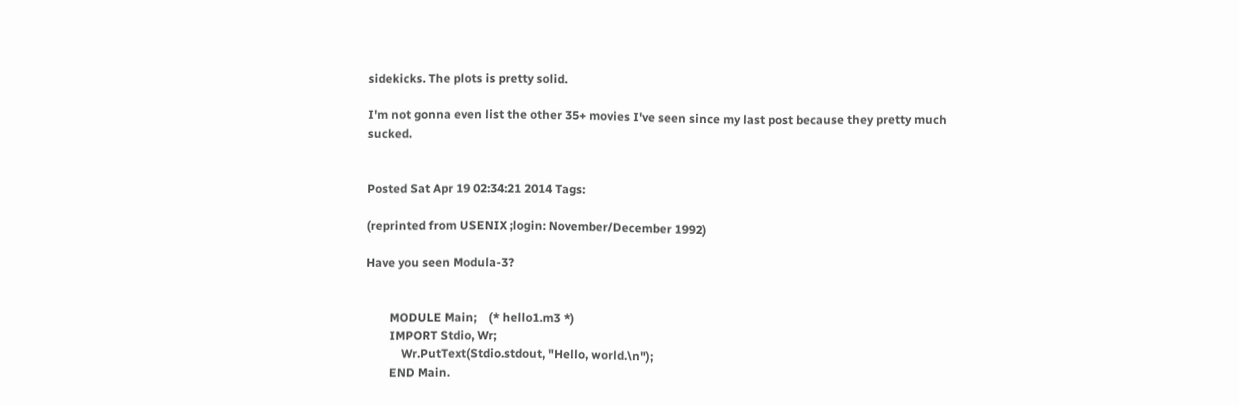sidekicks. The plots is pretty solid.

I'm not gonna even list the other 35+ movies I've seen since my last post because they pretty much sucked.


Posted Sat Apr 19 02:34:21 2014 Tags:

(reprinted from USENIX ;login: November/December 1992)

Have you seen Modula-3?


        MODULE Main;    (* hello1.m3 *)
        IMPORT Stdio, Wr;
            Wr.PutText(Stdio.stdout, "Hello, world.\n");
        END Main.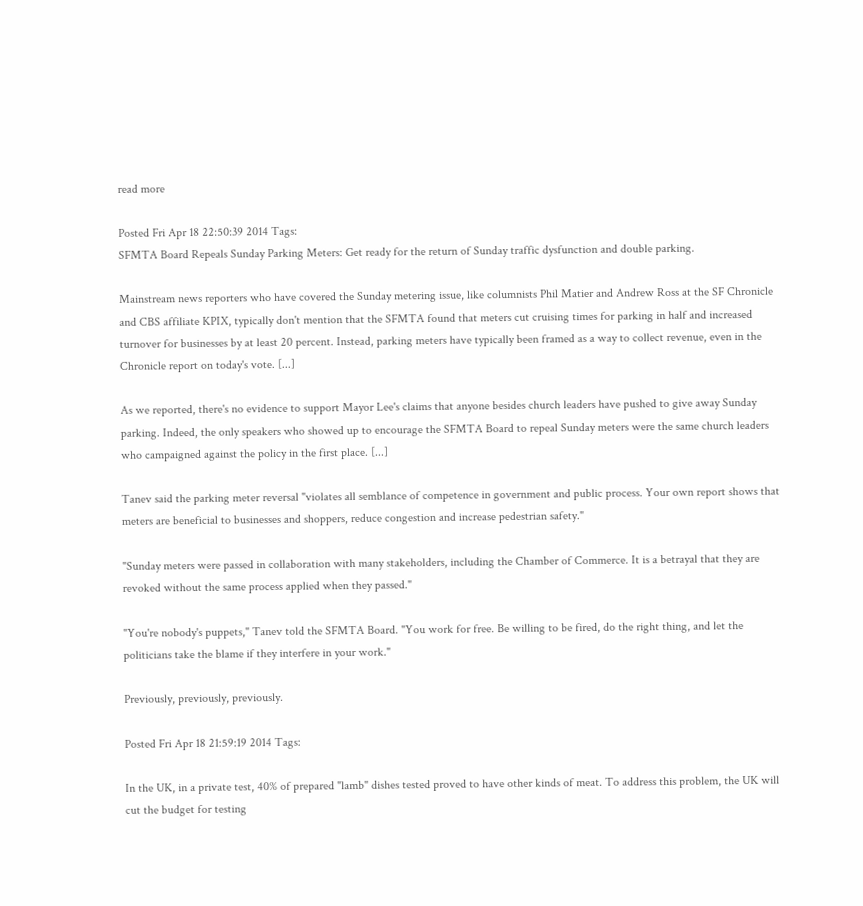read more

Posted Fri Apr 18 22:50:39 2014 Tags:
SFMTA Board Repeals Sunday Parking Meters: Get ready for the return of Sunday traffic dysfunction and double parking.

Mainstream news reporters who have covered the Sunday metering issue, like columnists Phil Matier and Andrew Ross at the SF Chronicle and CBS affiliate KPIX, typically don't mention that the SFMTA found that meters cut cruising times for parking in half and increased turnover for businesses by at least 20 percent. Instead, parking meters have typically been framed as a way to collect revenue, even in the Chronicle report on today's vote. [...]

As we reported, there's no evidence to support Mayor Lee's claims that anyone besides church leaders have pushed to give away Sunday parking. Indeed, the only speakers who showed up to encourage the SFMTA Board to repeal Sunday meters were the same church leaders who campaigned against the policy in the first place. [...]

Tanev said the parking meter reversal "violates all semblance of competence in government and public process. Your own report shows that meters are beneficial to businesses and shoppers, reduce congestion and increase pedestrian safety."

"Sunday meters were passed in collaboration with many stakeholders, including the Chamber of Commerce. It is a betrayal that they are revoked without the same process applied when they passed."

"You're nobody's puppets," Tanev told the SFMTA Board. "You work for free. Be willing to be fired, do the right thing, and let the politicians take the blame if they interfere in your work."

Previously, previously, previously.

Posted Fri Apr 18 21:59:19 2014 Tags:

In the UK, in a private test, 40% of prepared "lamb" dishes tested proved to have other kinds of meat. To address this problem, the UK will cut the budget for testing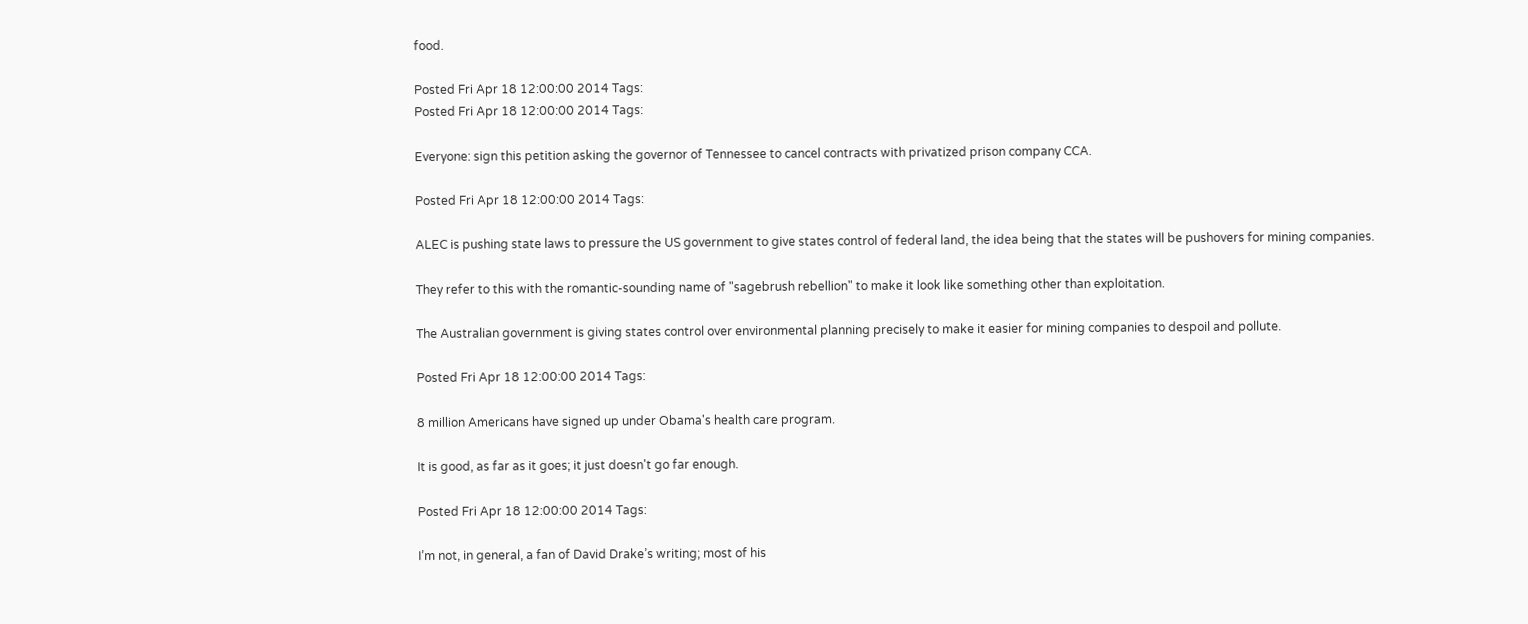food.

Posted Fri Apr 18 12:00:00 2014 Tags:
Posted Fri Apr 18 12:00:00 2014 Tags:

Everyone: sign this petition asking the governor of Tennessee to cancel contracts with privatized prison company CCA.

Posted Fri Apr 18 12:00:00 2014 Tags:

ALEC is pushing state laws to pressure the US government to give states control of federal land, the idea being that the states will be pushovers for mining companies.

They refer to this with the romantic-sounding name of "sagebrush rebellion" to make it look like something other than exploitation.

The Australian government is giving states control over environmental planning precisely to make it easier for mining companies to despoil and pollute.

Posted Fri Apr 18 12:00:00 2014 Tags:

8 million Americans have signed up under Obama's health care program.

It is good, as far as it goes; it just doesn't go far enough.

Posted Fri Apr 18 12:00:00 2014 Tags:

I’m not, in general, a fan of David Drake’s writing; most of his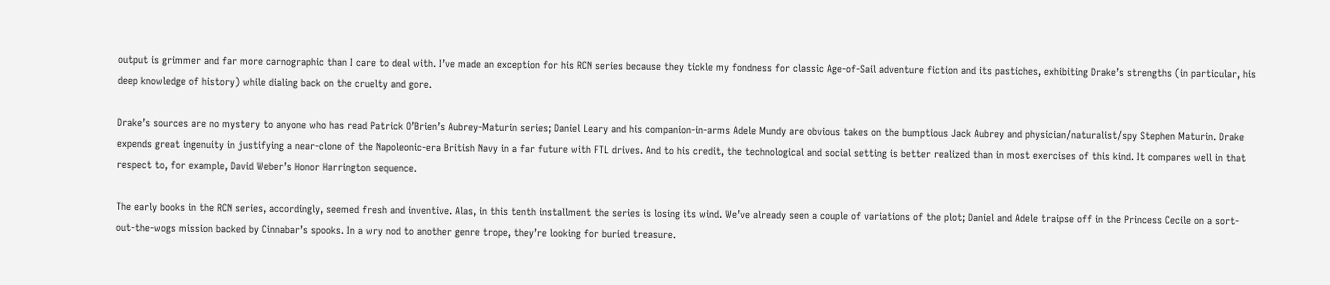output is grimmer and far more carnographic than I care to deal with. I’ve made an exception for his RCN series because they tickle my fondness for classic Age-of-Sail adventure fiction and its pastiches, exhibiting Drake’s strengths (in particular, his deep knowledge of history) while dialing back on the cruelty and gore.

Drake’s sources are no mystery to anyone who has read Patrick O’Brien’s Aubrey-Maturin series; Daniel Leary and his companion-in-arms Adele Mundy are obvious takes on the bumptious Jack Aubrey and physician/naturalist/spy Stephen Maturin. Drake expends great ingenuity in justifying a near-clone of the Napoleonic-era British Navy in a far future with FTL drives. And to his credit, the technological and social setting is better realized than in most exercises of this kind. It compares well in that respect to, for example, David Weber’s Honor Harrington sequence.

The early books in the RCN series, accordingly, seemed fresh and inventive. Alas, in this tenth installment the series is losing its wind. We’ve already seen a couple of variations of the plot; Daniel and Adele traipse off in the Princess Cecile on a sort-out-the-wogs mission backed by Cinnabar’s spooks. In a wry nod to another genre trope, they’re looking for buried treasure.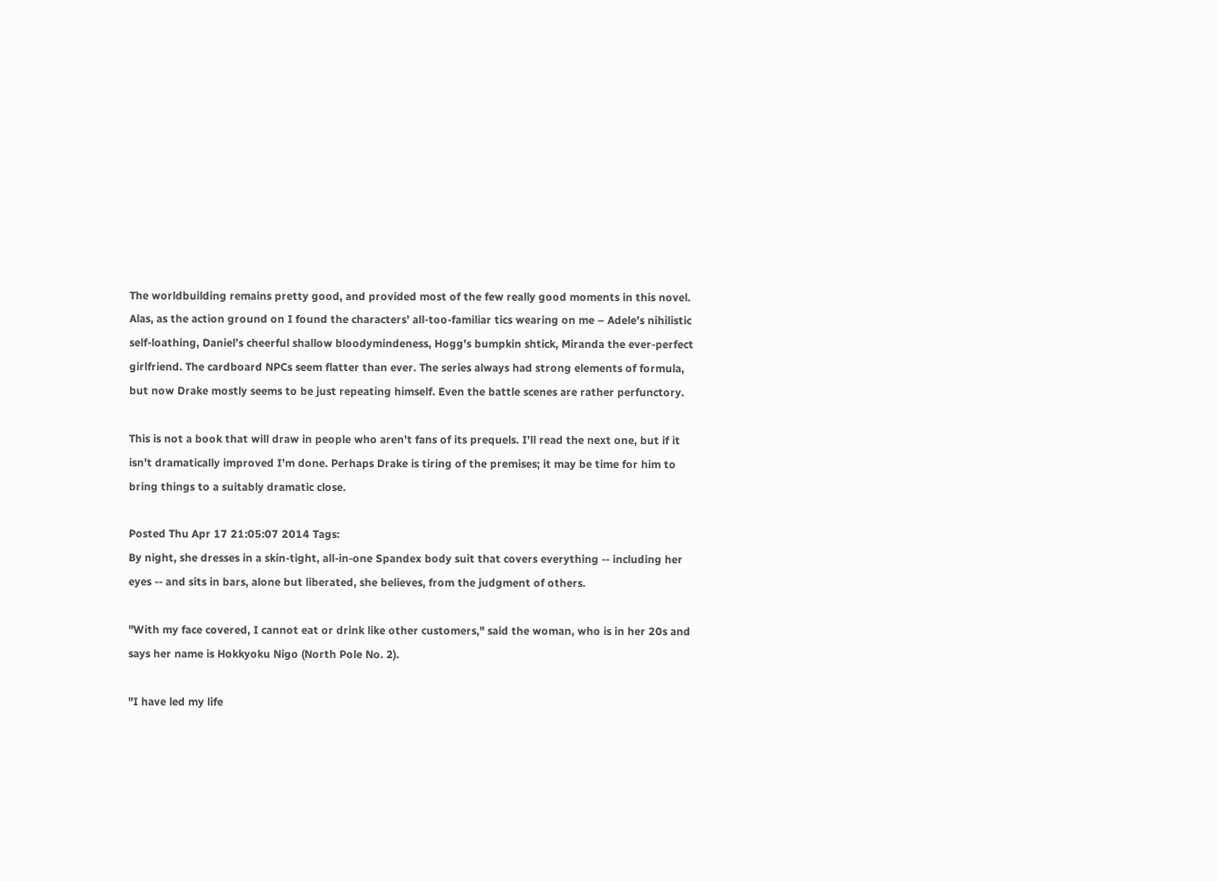The worldbuilding remains pretty good, and provided most of the few really good moments in this novel. Alas, as the action ground on I found the characters’ all-too-familiar tics wearing on me – Adele’s nihilistic self-loathing, Daniel’s cheerful shallow bloodymindeness, Hogg’s bumpkin shtick, Miranda the ever-perfect girlfriend. The cardboard NPCs seem flatter than ever. The series always had strong elements of formula, but now Drake mostly seems to be just repeating himself. Even the battle scenes are rather perfunctory.

This is not a book that will draw in people who aren’t fans of its prequels. I’ll read the next one, but if it isn’t dramatically improved I’m done. Perhaps Drake is tiring of the premises; it may be time for him to bring things to a suitably dramatic close.

Posted Thu Apr 17 21:05:07 2014 Tags:
By night, she dresses in a skin-tight, all-in-one Spandex body suit that covers everything -- including her eyes -- and sits in bars, alone but liberated, she believes, from the judgment of others.

"With my face covered, I cannot eat or drink like other customers," said the woman, who is in her 20s and says her name is Hokkyoku Nigo (North Pole No. 2).

"I have led my life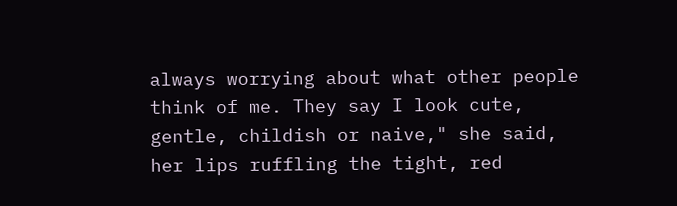always worrying about what other people think of me. They say I look cute, gentle, childish or naive," she said, her lips ruffling the tight, red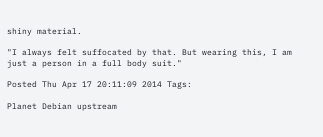shiny material.

"I always felt suffocated by that. But wearing this, I am just a person in a full body suit."

Posted Thu Apr 17 20:11:09 2014 Tags:

Planet Debian upstream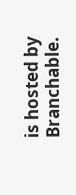is hosted by Branchable.